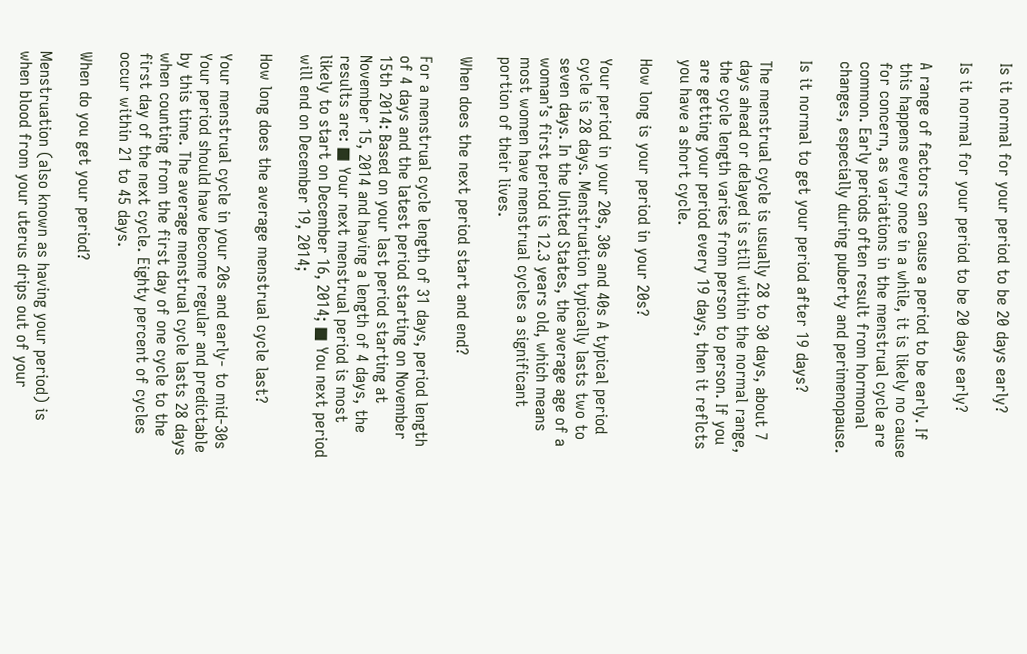Is it normal for your period to be 20 days early?

Is it normal for your period to be 20 days early?

A range of factors can cause a period to be early. If this happens every once in a while, it is likely no cause for concern, as variations in the menstrual cycle are common. Early periods often result from hormonal changes, especially during puberty and perimenopause.

Is it normal to get your period after 19 days?

The menstrual cycle is usually 28 to 30 days, about 7 days ahead or delayed is still within the normal range, the cycle length varies from person to person. If you are getting your period every 19 days, then it reflcts you have a short cycle.

How long is your period in your 20s?

Your period in your 20s, 30s and 40s A typical period cycle is 28 days. Menstruation typically lasts two to seven days. In the United States, the average age of a woman’s first period is 12.3 years old, which means most women have menstrual cycles a significant portion of their lives.

When does the next period start and end?

For a menstrual cycle length of 31 days, period length of 4 days and the latest period starting on November 15th 2014: Based on your last period starting at November 15, 2014 and having a length of 4 days, the results are: ■ Your next menstrual period is most likely to start on December 16, 2014; ■ You next period will end on December 19, 2014;

How long does the average menstrual cycle last?

Your menstrual cycle in your 20s and early- to mid-30s Your period should have become regular and predictable by this time. The average menstrual cycle lasts 28 days when counting from the first day of one cycle to the first day of the next cycle. Eighty percent of cycles occur within 21 to 45 days.

When do you get your period?

Menstruation (also known as having your period) is when blood from your uterus drips out of your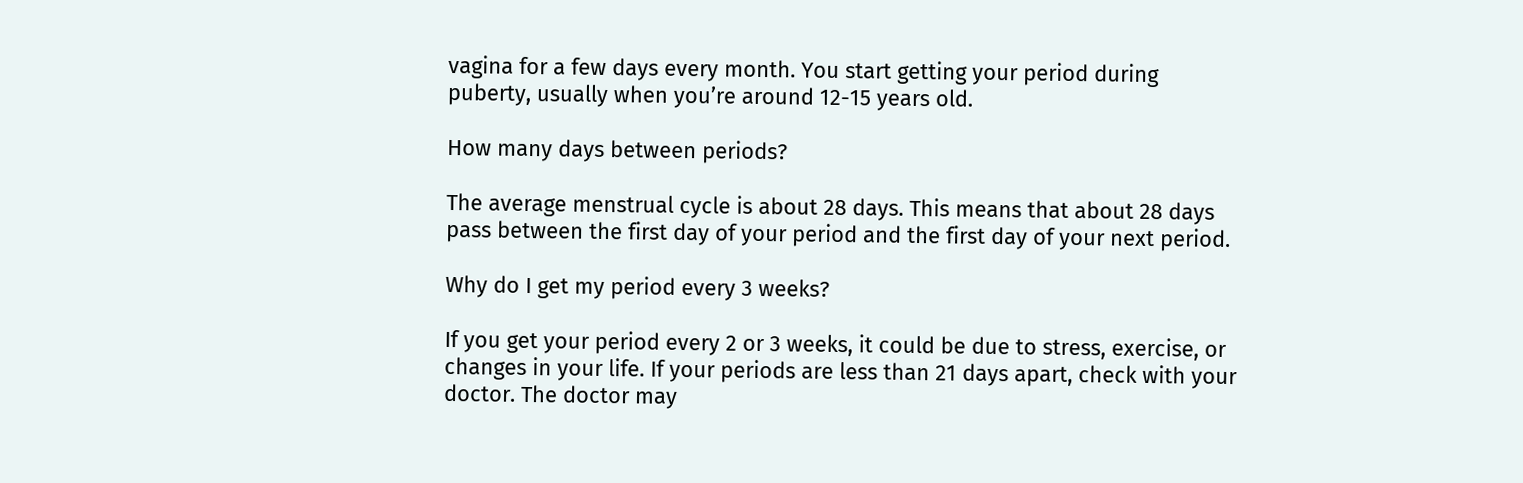vagina for a few days every month. You start getting your period during puberty, usually when you’re around 12-15 years old.

How many days between periods?

The average menstrual cycle is about 28 days. This means that about 28 days pass between the first day of your period and the first day of your next period.

Why do I get my period every 3 weeks?

If you get your period every 2 or 3 weeks, it could be due to stress, exercise, or changes in your life. If your periods are less than 21 days apart, check with your doctor. The doctor may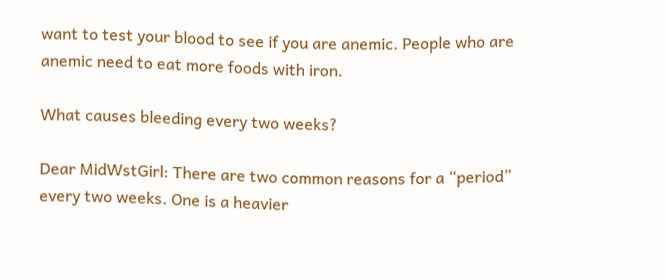want to test your blood to see if you are anemic. People who are anemic need to eat more foods with iron.

What causes bleeding every two weeks?

Dear MidWstGirl: There are two common reasons for a “period” every two weeks. One is a heavier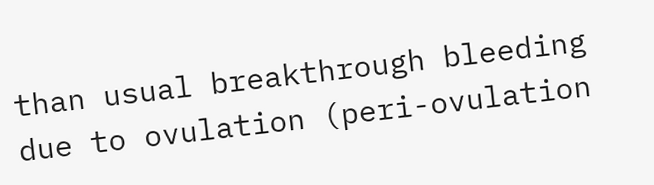than usual breakthrough bleeding due to ovulation (peri-ovulation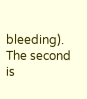bleeding). The second is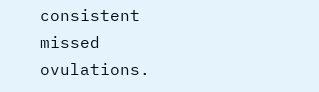consistent missed ovulations.